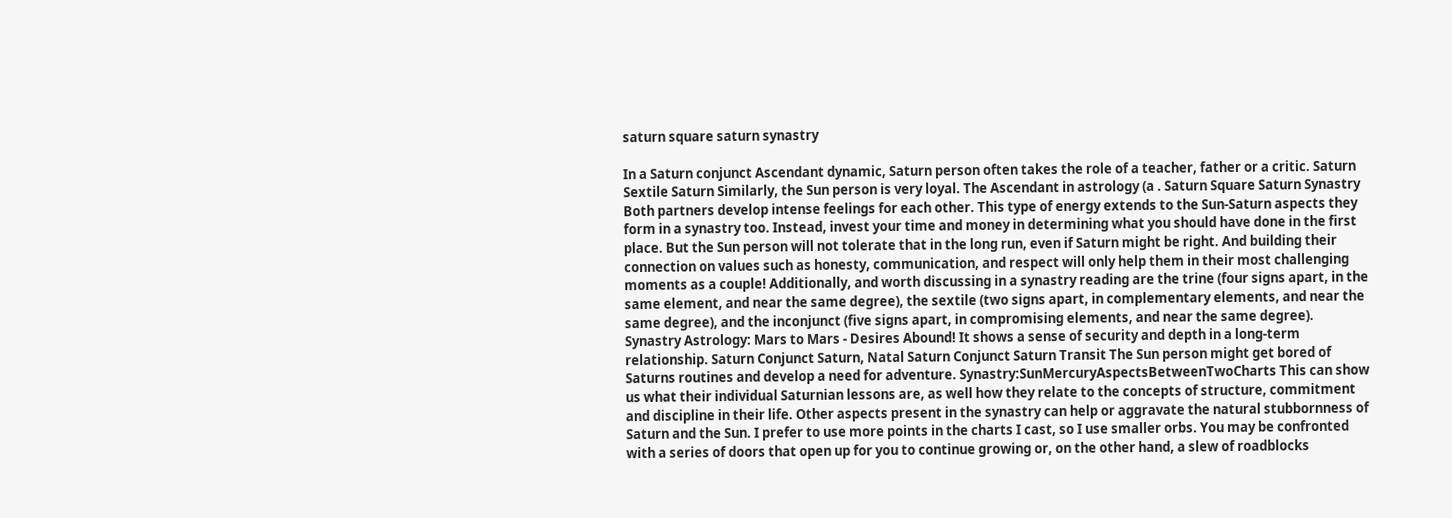saturn square saturn synastry

In a Saturn conjunct Ascendant dynamic, Saturn person often takes the role of a teacher, father or a critic. Saturn Sextile Saturn Similarly, the Sun person is very loyal. The Ascendant in astrology (a . Saturn Square Saturn Synastry Both partners develop intense feelings for each other. This type of energy extends to the Sun-Saturn aspects they form in a synastry too. Instead, invest your time and money in determining what you should have done in the first place. But the Sun person will not tolerate that in the long run, even if Saturn might be right. And building their connection on values such as honesty, communication, and respect will only help them in their most challenging moments as a couple! Additionally, and worth discussing in a synastry reading are the trine (four signs apart, in the same element, and near the same degree), the sextile (two signs apart, in complementary elements, and near the same degree), and the inconjunct (five signs apart, in compromising elements, and near the same degree). Synastry Astrology: Mars to Mars - Desires Abound! It shows a sense of security and depth in a long-term relationship. Saturn Conjunct Saturn, Natal Saturn Conjunct Saturn Transit The Sun person might get bored of Saturns routines and develop a need for adventure. Synastry:SunMercuryAspectsBetweenTwoCharts This can show us what their individual Saturnian lessons are, as well how they relate to the concepts of structure, commitment and discipline in their life. Other aspects present in the synastry can help or aggravate the natural stubbornness of Saturn and the Sun. I prefer to use more points in the charts I cast, so I use smaller orbs. You may be confronted with a series of doors that open up for you to continue growing or, on the other hand, a slew of roadblocks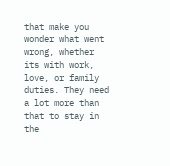that make you wonder what went wrong, whether its with work, love, or family duties. They need a lot more than that to stay in the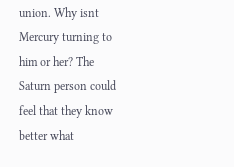union. Why isnt Mercury turning to him or her? The Saturn person could feel that they know better what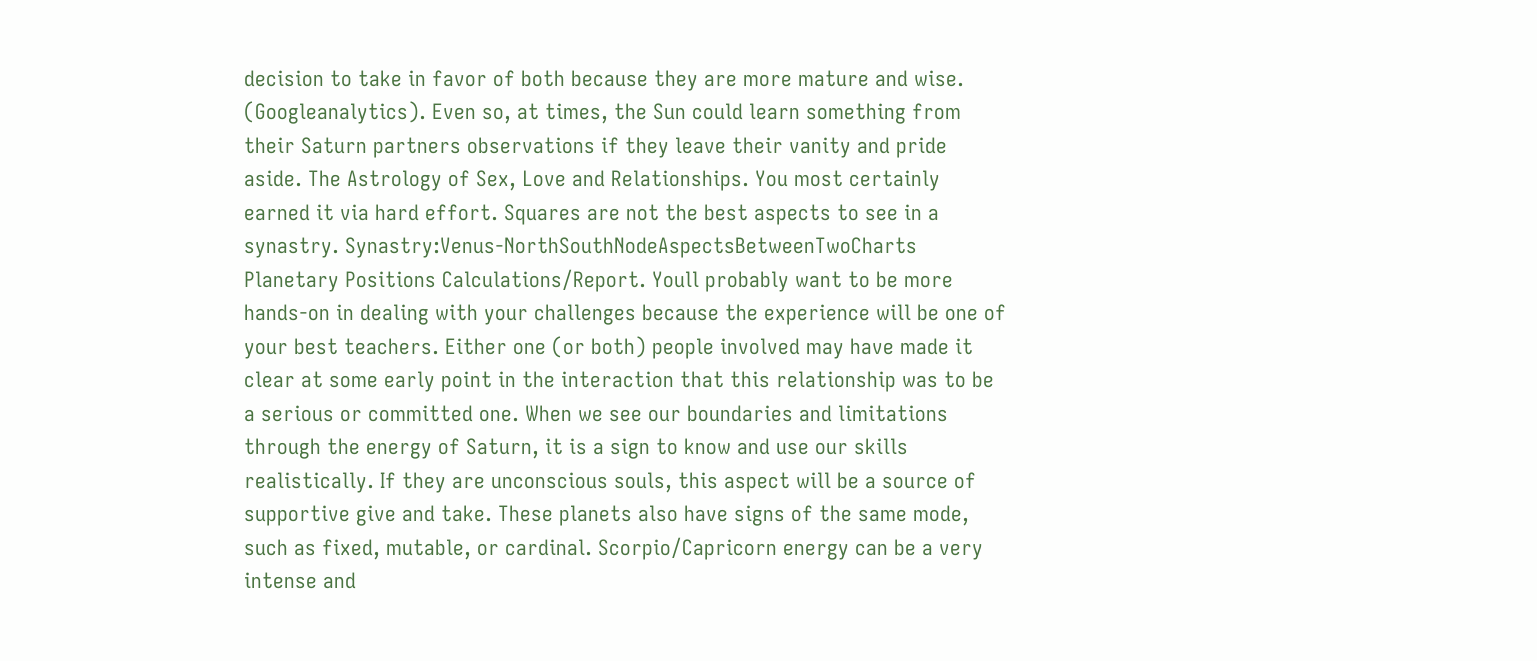decision to take in favor of both because they are more mature and wise. (Googleanalytics). Even so, at times, the Sun could learn something from their Saturn partners observations if they leave their vanity and pride aside. The Astrology of Sex, Love and Relationships. You most certainly earned it via hard effort. Squares are not the best aspects to see in a synastry. Synastry:Venus-NorthSouthNodeAspectsBetweenTwoCharts Planetary Positions Calculations/Report. Youll probably want to be more hands-on in dealing with your challenges because the experience will be one of your best teachers. Either one (or both) people involved may have made it clear at some early point in the interaction that this relationship was to be a serious or committed one. When we see our boundaries and limitations through the energy of Saturn, it is a sign to know and use our skills realistically. If they are unconscious souls, this aspect will be a source of supportive give and take. These planets also have signs of the same mode, such as fixed, mutable, or cardinal. Scorpio/Capricorn energy can be a very intense and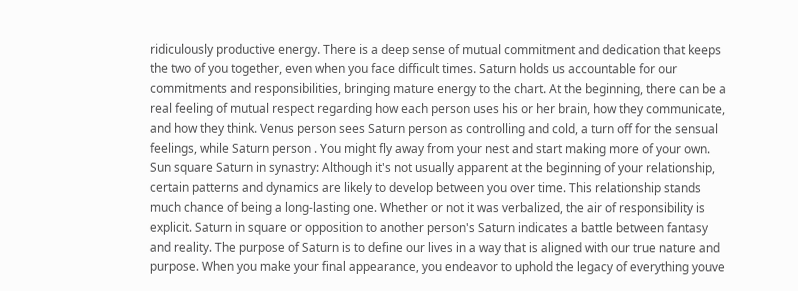ridiculously productive energy. There is a deep sense of mutual commitment and dedication that keeps the two of you together, even when you face difficult times. Saturn holds us accountable for our commitments and responsibilities, bringing mature energy to the chart. At the beginning, there can be a real feeling of mutual respect regarding how each person uses his or her brain, how they communicate, and how they think. Venus person sees Saturn person as controlling and cold, a turn off for the sensual feelings, while Saturn person . You might fly away from your nest and start making more of your own. Sun square Saturn in synastry: Although it's not usually apparent at the beginning of your relationship, certain patterns and dynamics are likely to develop between you over time. This relationship stands much chance of being a long-lasting one. Whether or not it was verbalized, the air of responsibility is explicit. Saturn in square or opposition to another person's Saturn indicates a battle between fantasy and reality. The purpose of Saturn is to define our lives in a way that is aligned with our true nature and purpose. When you make your final appearance, you endeavor to uphold the legacy of everything youve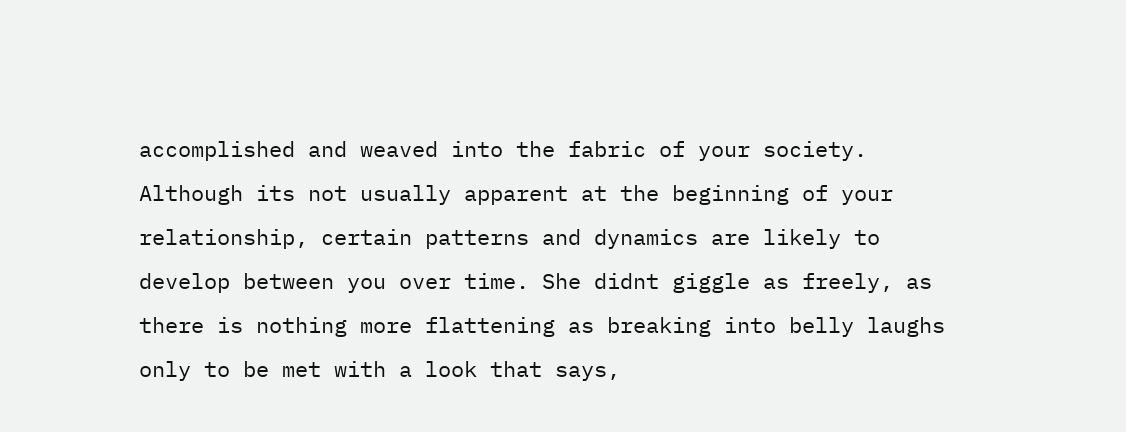accomplished and weaved into the fabric of your society. Although its not usually apparent at the beginning of your relationship, certain patterns and dynamics are likely to develop between you over time. She didnt giggle as freely, as there is nothing more flattening as breaking into belly laughs only to be met with a look that says,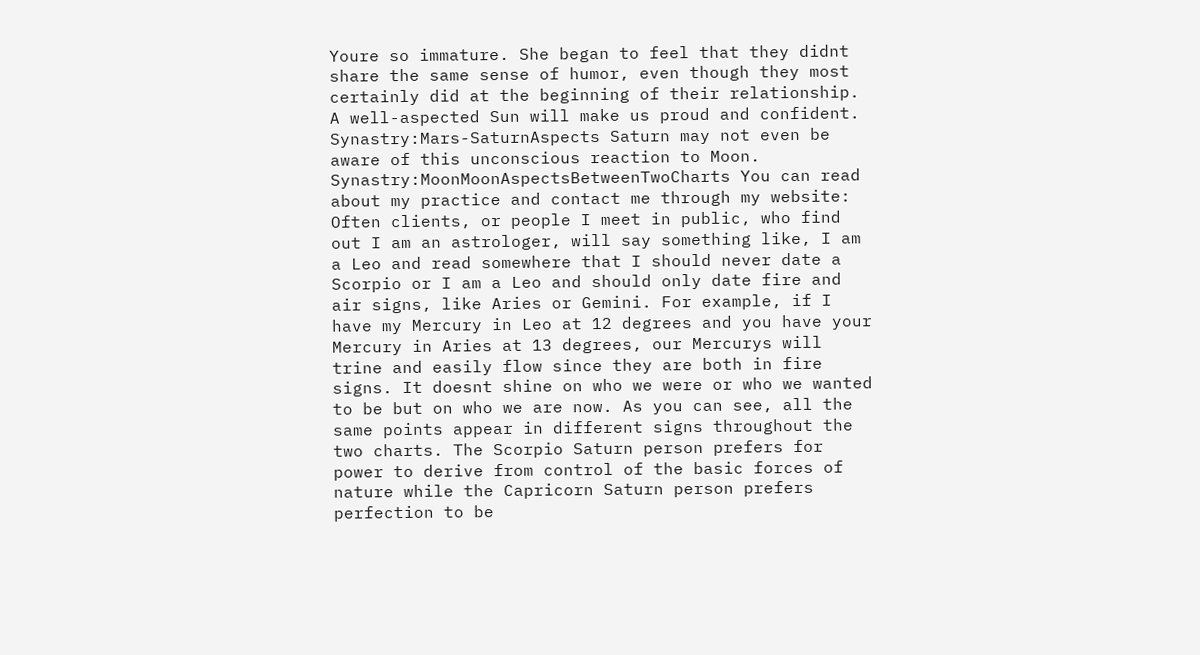Youre so immature. She began to feel that they didnt share the same sense of humor, even though they most certainly did at the beginning of their relationship. A well-aspected Sun will make us proud and confident. Synastry:Mars-SaturnAspects Saturn may not even be aware of this unconscious reaction to Moon. Synastry:MoonMoonAspectsBetweenTwoCharts You can read about my practice and contact me through my website: Often clients, or people I meet in public, who find out I am an astrologer, will say something like, I am a Leo and read somewhere that I should never date a Scorpio or I am a Leo and should only date fire and air signs, like Aries or Gemini. For example, if I have my Mercury in Leo at 12 degrees and you have your Mercury in Aries at 13 degrees, our Mercurys will trine and easily flow since they are both in fire signs. It doesnt shine on who we were or who we wanted to be but on who we are now. As you can see, all the same points appear in different signs throughout the two charts. The Scorpio Saturn person prefers for power to derive from control of the basic forces of nature while the Capricorn Saturn person prefers perfection to be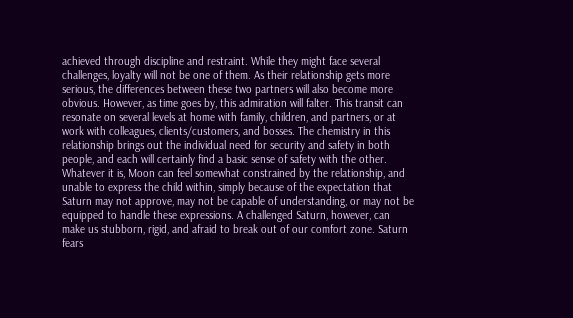achieved through discipline and restraint. While they might face several challenges, loyalty will not be one of them. As their relationship gets more serious, the differences between these two partners will also become more obvious. However, as time goes by, this admiration will falter. This transit can resonate on several levels at home with family, children, and partners, or at work with colleagues, clients/customers, and bosses. The chemistry in this relationship brings out the individual need for security and safety in both people, and each will certainly find a basic sense of safety with the other. Whatever it is, Moon can feel somewhat constrained by the relationship, and unable to express the child within, simply because of the expectation that Saturn may not approve, may not be capable of understanding, or may not be equipped to handle these expressions. A challenged Saturn, however, can make us stubborn, rigid, and afraid to break out of our comfort zone. Saturn fears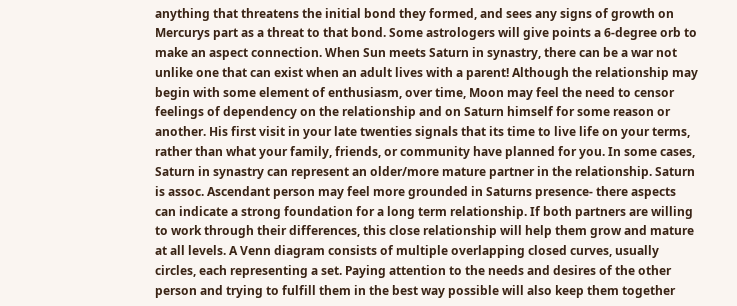anything that threatens the initial bond they formed, and sees any signs of growth on Mercurys part as a threat to that bond. Some astrologers will give points a 6-degree orb to make an aspect connection. When Sun meets Saturn in synastry, there can be a war not unlike one that can exist when an adult lives with a parent! Although the relationship may begin with some element of enthusiasm, over time, Moon may feel the need to censor feelings of dependency on the relationship and on Saturn himself for some reason or another. His first visit in your late twenties signals that its time to live life on your terms, rather than what your family, friends, or community have planned for you. In some cases, Saturn in synastry can represent an older/more mature partner in the relationship. Saturn is assoc. Ascendant person may feel more grounded in Saturns presence- there aspects can indicate a strong foundation for a long term relationship. If both partners are willing to work through their differences, this close relationship will help them grow and mature at all levels. A Venn diagram consists of multiple overlapping closed curves, usually circles, each representing a set. Paying attention to the needs and desires of the other person and trying to fulfill them in the best way possible will also keep them together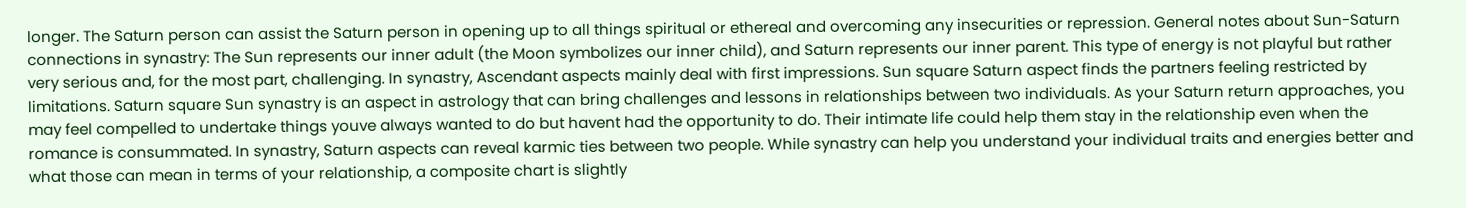longer. The Saturn person can assist the Saturn person in opening up to all things spiritual or ethereal and overcoming any insecurities or repression. General notes about Sun-Saturn connections in synastry: The Sun represents our inner adult (the Moon symbolizes our inner child), and Saturn represents our inner parent. This type of energy is not playful but rather very serious and, for the most part, challenging. In synastry, Ascendant aspects mainly deal with first impressions. Sun square Saturn aspect finds the partners feeling restricted by limitations. Saturn square Sun synastry is an aspect in astrology that can bring challenges and lessons in relationships between two individuals. As your Saturn return approaches, you may feel compelled to undertake things youve always wanted to do but havent had the opportunity to do. Their intimate life could help them stay in the relationship even when the romance is consummated. In synastry, Saturn aspects can reveal karmic ties between two people. While synastry can help you understand your individual traits and energies better and what those can mean in terms of your relationship, a composite chart is slightly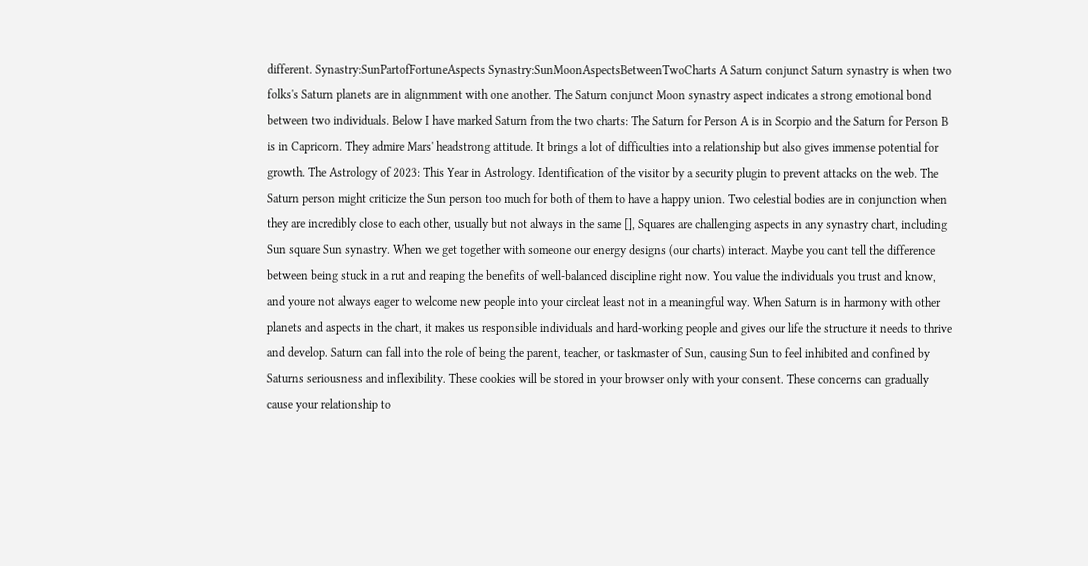different. Synastry:SunPartofFortuneAspects Synastry:SunMoonAspectsBetweenTwoCharts A Saturn conjunct Saturn synastry is when two folks's Saturn planets are in alignmment with one another. The Saturn conjunct Moon synastry aspect indicates a strong emotional bond between two individuals. Below I have marked Saturn from the two charts: The Saturn for Person A is in Scorpio and the Saturn for Person B is in Capricorn. They admire Mars' headstrong attitude. It brings a lot of difficulties into a relationship but also gives immense potential for growth. The Astrology of 2023: This Year in Astrology. Identification of the visitor by a security plugin to prevent attacks on the web. The Saturn person might criticize the Sun person too much for both of them to have a happy union. Two celestial bodies are in conjunction when they are incredibly close to each other, usually but not always in the same [], Squares are challenging aspects in any synastry chart, including Sun square Sun synastry. When we get together with someone our energy designs (our charts) interact. Maybe you cant tell the difference between being stuck in a rut and reaping the benefits of well-balanced discipline right now. You value the individuals you trust and know, and youre not always eager to welcome new people into your circleat least not in a meaningful way. When Saturn is in harmony with other planets and aspects in the chart, it makes us responsible individuals and hard-working people and gives our life the structure it needs to thrive and develop. Saturn can fall into the role of being the parent, teacher, or taskmaster of Sun, causing Sun to feel inhibited and confined by Saturns seriousness and inflexibility. These cookies will be stored in your browser only with your consent. These concerns can gradually cause your relationship to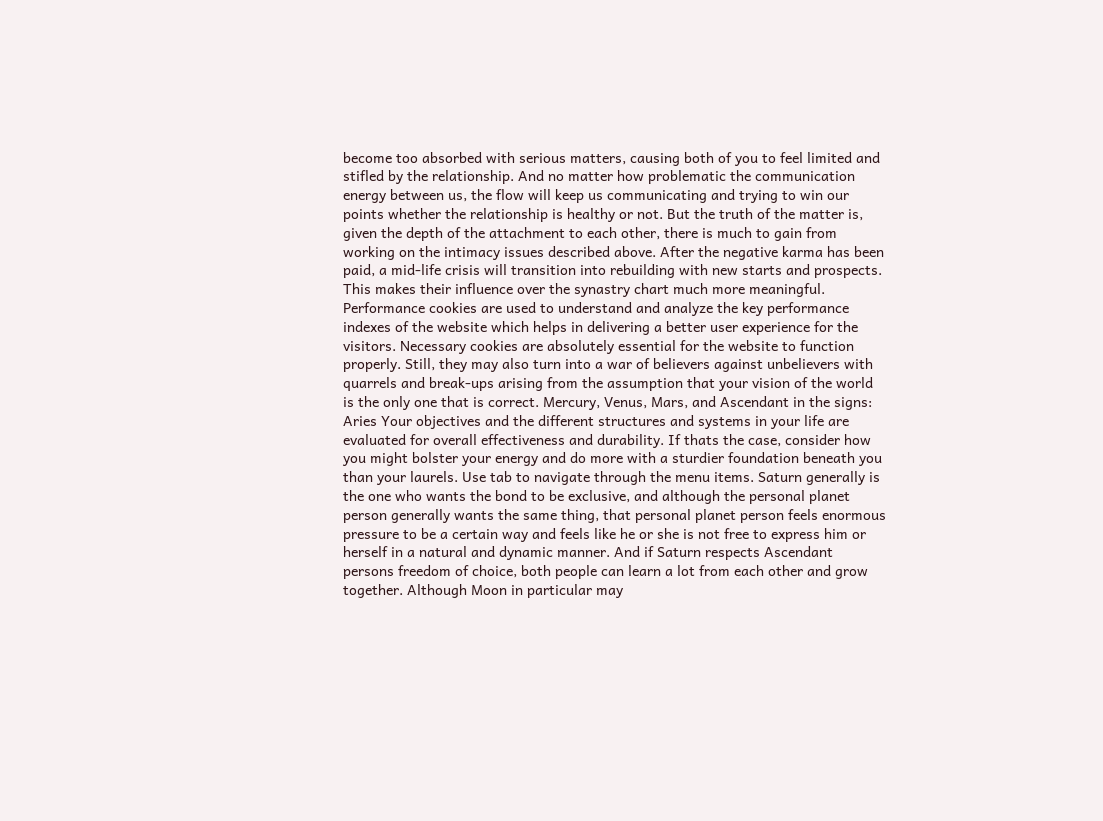become too absorbed with serious matters, causing both of you to feel limited and stifled by the relationship. And no matter how problematic the communication energy between us, the flow will keep us communicating and trying to win our points whether the relationship is healthy or not. But the truth of the matter is, given the depth of the attachment to each other, there is much to gain from working on the intimacy issues described above. After the negative karma has been paid, a mid-life crisis will transition into rebuilding with new starts and prospects. This makes their influence over the synastry chart much more meaningful. Performance cookies are used to understand and analyze the key performance indexes of the website which helps in delivering a better user experience for the visitors. Necessary cookies are absolutely essential for the website to function properly. Still, they may also turn into a war of believers against unbelievers with quarrels and break-ups arising from the assumption that your vision of the world is the only one that is correct. Mercury, Venus, Mars, and Ascendant in the signs: Aries Your objectives and the different structures and systems in your life are evaluated for overall effectiveness and durability. If thats the case, consider how you might bolster your energy and do more with a sturdier foundation beneath you than your laurels. Use tab to navigate through the menu items. Saturn generally is the one who wants the bond to be exclusive, and although the personal planet person generally wants the same thing, that personal planet person feels enormous pressure to be a certain way and feels like he or she is not free to express him or herself in a natural and dynamic manner. And if Saturn respects Ascendant persons freedom of choice, both people can learn a lot from each other and grow together. Although Moon in particular may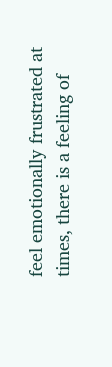feel emotionally frustrated at times, there is a feeling of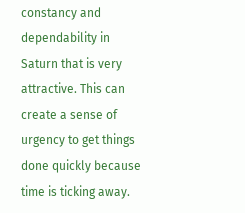constancy and dependability in Saturn that is very attractive. This can create a sense of urgency to get things done quickly because time is ticking away.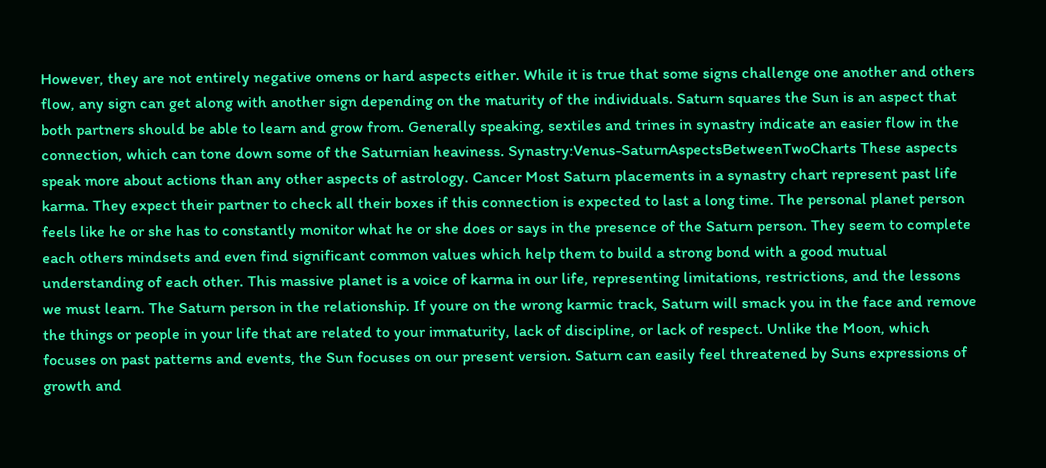However, they are not entirely negative omens or hard aspects either. While it is true that some signs challenge one another and others flow, any sign can get along with another sign depending on the maturity of the individuals. Saturn squares the Sun is an aspect that both partners should be able to learn and grow from. Generally speaking, sextiles and trines in synastry indicate an easier flow in the connection, which can tone down some of the Saturnian heaviness. Synastry:Venus-SaturnAspectsBetweenTwoCharts These aspects speak more about actions than any other aspects of astrology. Cancer Most Saturn placements in a synastry chart represent past life karma. They expect their partner to check all their boxes if this connection is expected to last a long time. The personal planet person feels like he or she has to constantly monitor what he or she does or says in the presence of the Saturn person. They seem to complete each others mindsets and even find significant common values which help them to build a strong bond with a good mutual understanding of each other. This massive planet is a voice of karma in our life, representing limitations, restrictions, and the lessons we must learn. The Saturn person in the relationship. If youre on the wrong karmic track, Saturn will smack you in the face and remove the things or people in your life that are related to your immaturity, lack of discipline, or lack of respect. Unlike the Moon, which focuses on past patterns and events, the Sun focuses on our present version. Saturn can easily feel threatened by Suns expressions of growth and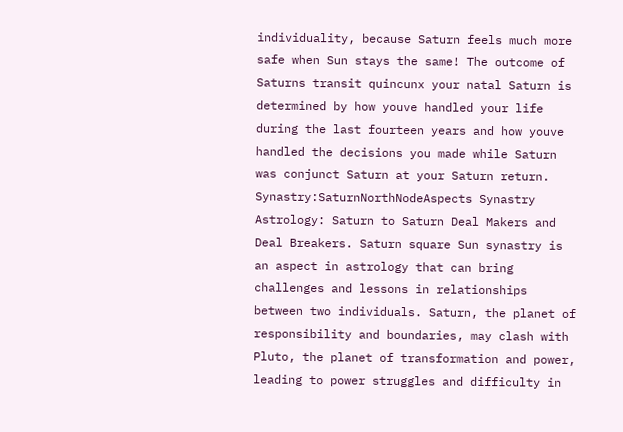individuality, because Saturn feels much more safe when Sun stays the same! The outcome of Saturns transit quincunx your natal Saturn is determined by how youve handled your life during the last fourteen years and how youve handled the decisions you made while Saturn was conjunct Saturn at your Saturn return. Synastry:SaturnNorthNodeAspects Synastry Astrology: Saturn to Saturn Deal Makers and Deal Breakers. Saturn square Sun synastry is an aspect in astrology that can bring challenges and lessons in relationships between two individuals. Saturn, the planet of responsibility and boundaries, may clash with Pluto, the planet of transformation and power, leading to power struggles and difficulty in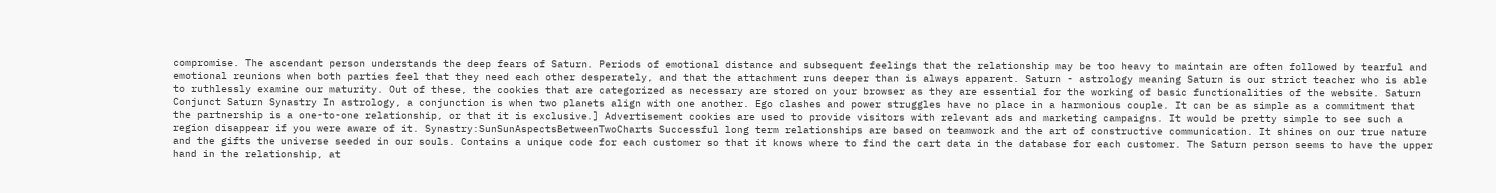compromise. The ascendant person understands the deep fears of Saturn. Periods of emotional distance and subsequent feelings that the relationship may be too heavy to maintain are often followed by tearful and emotional reunions when both parties feel that they need each other desperately, and that the attachment runs deeper than is always apparent. Saturn - astrology meaning Saturn is our strict teacher who is able to ruthlessly examine our maturity. Out of these, the cookies that are categorized as necessary are stored on your browser as they are essential for the working of basic functionalities of the website. Saturn Conjunct Saturn Synastry In astrology, a conjunction is when two planets align with one another. Ego clashes and power struggles have no place in a harmonious couple. It can be as simple as a commitment that the partnership is a one-to-one relationship, or that it is exclusive.] Advertisement cookies are used to provide visitors with relevant ads and marketing campaigns. It would be pretty simple to see such a region disappear if you were aware of it. Synastry:SunSunAspectsBetweenTwoCharts Successful long term relationships are based on teamwork and the art of constructive communication. It shines on our true nature and the gifts the universe seeded in our souls. Contains a unique code for each customer so that it knows where to find the cart data in the database for each customer. The Saturn person seems to have the upper hand in the relationship, at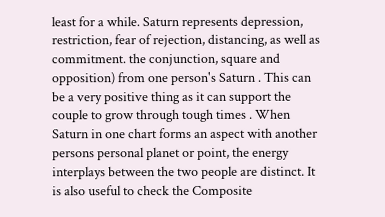least for a while. Saturn represents depression, restriction, fear of rejection, distancing, as well as commitment. the conjunction, square and opposition) from one person's Saturn . This can be a very positive thing as it can support the couple to grow through tough times . When Saturn in one chart forms an aspect with another persons personal planet or point, the energy interplays between the two people are distinct. It is also useful to check the Composite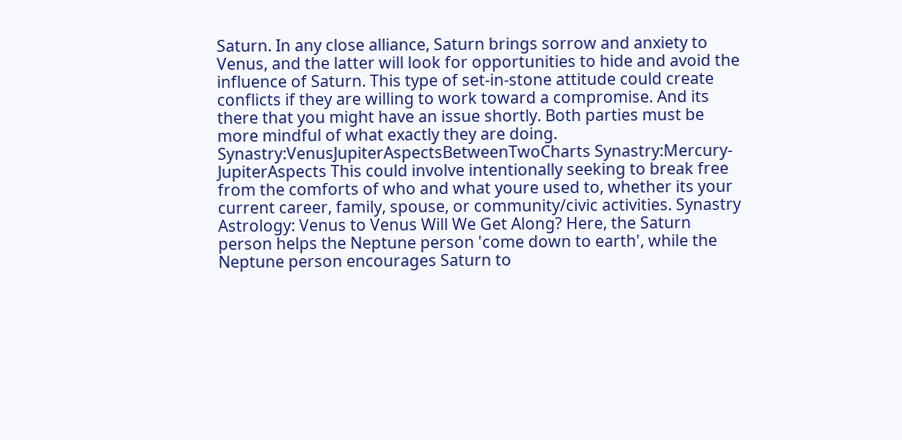Saturn. In any close alliance, Saturn brings sorrow and anxiety to Venus, and the latter will look for opportunities to hide and avoid the influence of Saturn. This type of set-in-stone attitude could create conflicts if they are willing to work toward a compromise. And its there that you might have an issue shortly. Both parties must be more mindful of what exactly they are doing. Synastry:VenusJupiterAspectsBetweenTwoCharts Synastry:Mercury-JupiterAspects This could involve intentionally seeking to break free from the comforts of who and what youre used to, whether its your current career, family, spouse, or community/civic activities. Synastry Astrology: Venus to Venus Will We Get Along? Here, the Saturn person helps the Neptune person 'come down to earth', while the Neptune person encourages Saturn to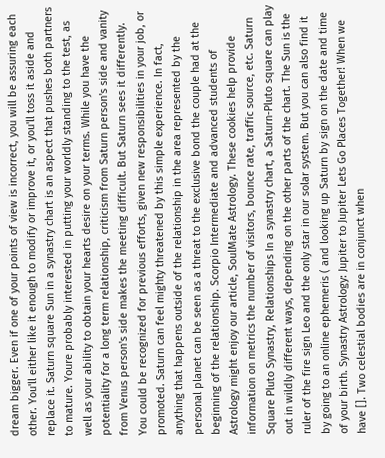dream bigger. Even if one of your points of view is incorrect, you will be assuring each other. You'll either like it enough to modify or improve it, or you'll toss it aside and replace it. Saturn square Sun in a synastry chart is an aspect that pushes both partners to mature. Youre probably interested in putting your worldly standing to the test, as well as your ability to obtain your hearts desire on your terms. While you have the potentiality for a long term relationship, criticism from Saturn person's side and vanity from Venus person's side makes the meeting difficult. But Saturn sees it differently. You could be recognized for previous efforts, given new responsibilities in your job, or promoted. Saturn can feel mighty threatened by this simple experience. In fact, anything that happens outside of the relationship in the area represented by the personal planet can be seen as a threat to the exclusive bond the couple had at the beginning of the relationship. Scorpio Intermediate and advanced students of Astrology might enjoy our article, SoulMate Astrology. These cookies help provide information on metrics the number of visitors, bounce rate, traffic source, etc. Saturn Square Pluto Synastry, Relationships In a synastry chart, a Saturn-Pluto square can play out in wildly different ways, depending on the other parts of the chart. The Sun is the ruler of the fire sign Leo and the only star in our solar system. But you can also find it by going to an online ephemeris ( and looking up Saturn by sign on the date and time of your birth. Synastry Astrology: Jupiter to Jupiter Lets Go Places Together! When we have []. Two celestial bodies are in conjunct when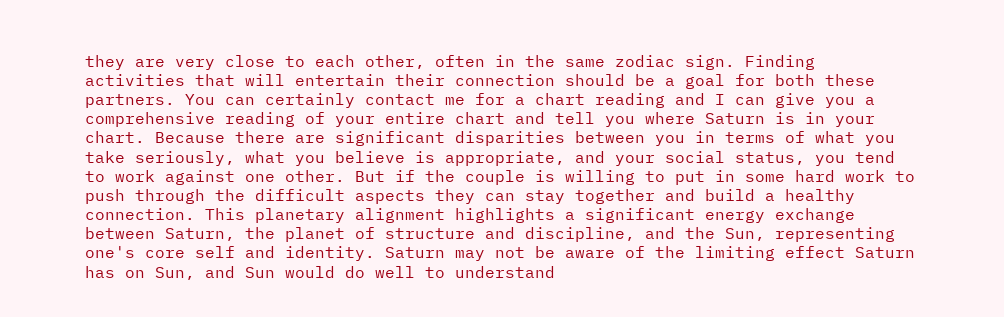they are very close to each other, often in the same zodiac sign. Finding activities that will entertain their connection should be a goal for both these partners. You can certainly contact me for a chart reading and I can give you a comprehensive reading of your entire chart and tell you where Saturn is in your chart. Because there are significant disparities between you in terms of what you take seriously, what you believe is appropriate, and your social status, you tend to work against one other. But if the couple is willing to put in some hard work to push through the difficult aspects they can stay together and build a healthy connection. This planetary alignment highlights a significant energy exchange between Saturn, the planet of structure and discipline, and the Sun, representing one's core self and identity. Saturn may not be aware of the limiting effect Saturn has on Sun, and Sun would do well to understand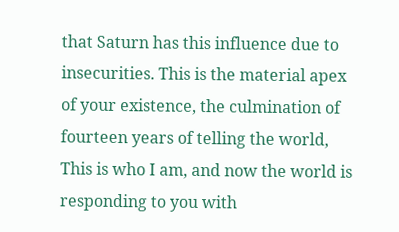that Saturn has this influence due to insecurities. This is the material apex of your existence, the culmination of fourteen years of telling the world, This is who I am, and now the world is responding to you with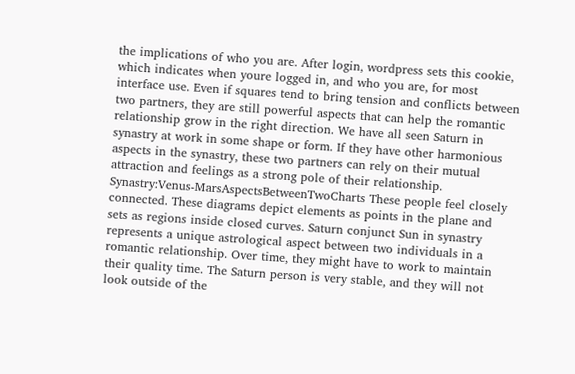the implications of who you are. After login, wordpress sets this cookie, which indicates when youre logged in, and who you are, for most interface use. Even if squares tend to bring tension and conflicts between two partners, they are still powerful aspects that can help the romantic relationship grow in the right direction. We have all seen Saturn in synastry at work in some shape or form. If they have other harmonious aspects in the synastry, these two partners can rely on their mutual attraction and feelings as a strong pole of their relationship. Synastry:Venus-MarsAspectsBetweenTwoCharts These people feel closely connected. These diagrams depict elements as points in the plane and sets as regions inside closed curves. Saturn conjunct Sun in synastry represents a unique astrological aspect between two individuals in a romantic relationship. Over time, they might have to work to maintain their quality time. The Saturn person is very stable, and they will not look outside of the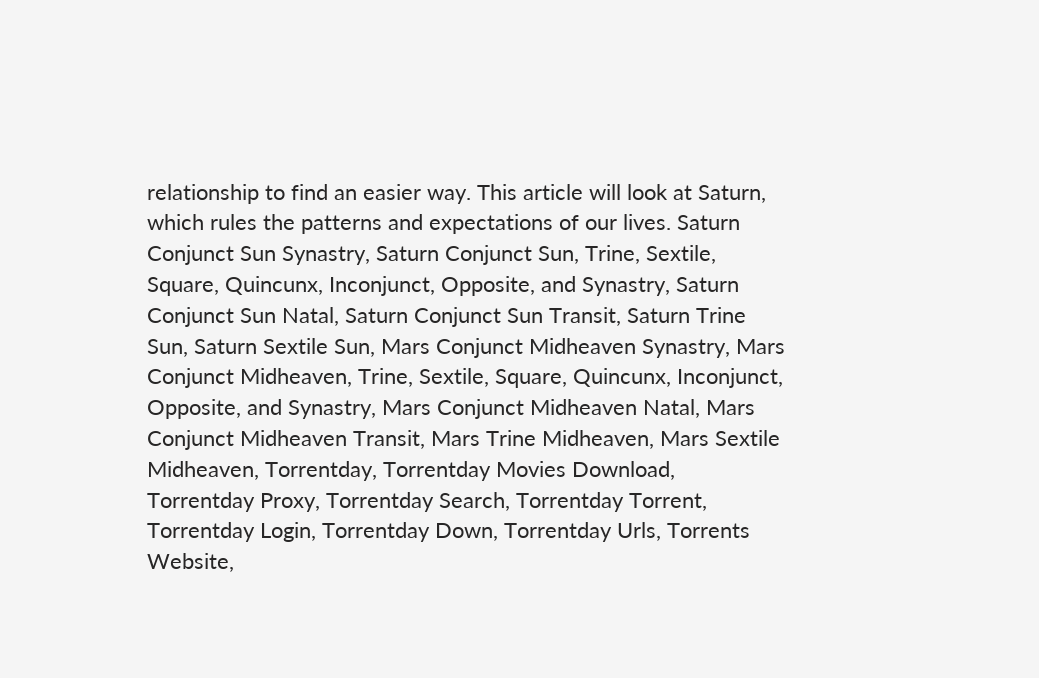relationship to find an easier way. This article will look at Saturn, which rules the patterns and expectations of our lives. Saturn Conjunct Sun Synastry, Saturn Conjunct Sun, Trine, Sextile, Square, Quincunx, Inconjunct, Opposite, and Synastry, Saturn Conjunct Sun Natal, Saturn Conjunct Sun Transit, Saturn Trine Sun, Saturn Sextile Sun, Mars Conjunct Midheaven Synastry, Mars Conjunct Midheaven, Trine, Sextile, Square, Quincunx, Inconjunct, Opposite, and Synastry, Mars Conjunct Midheaven Natal, Mars Conjunct Midheaven Transit, Mars Trine Midheaven, Mars Sextile Midheaven, Torrentday, Torrentday Movies Download, Torrentday Proxy, Torrentday Search, Torrentday Torrent, Torrentday Login, Torrentday Down, Torrentday Urls, Torrents Website,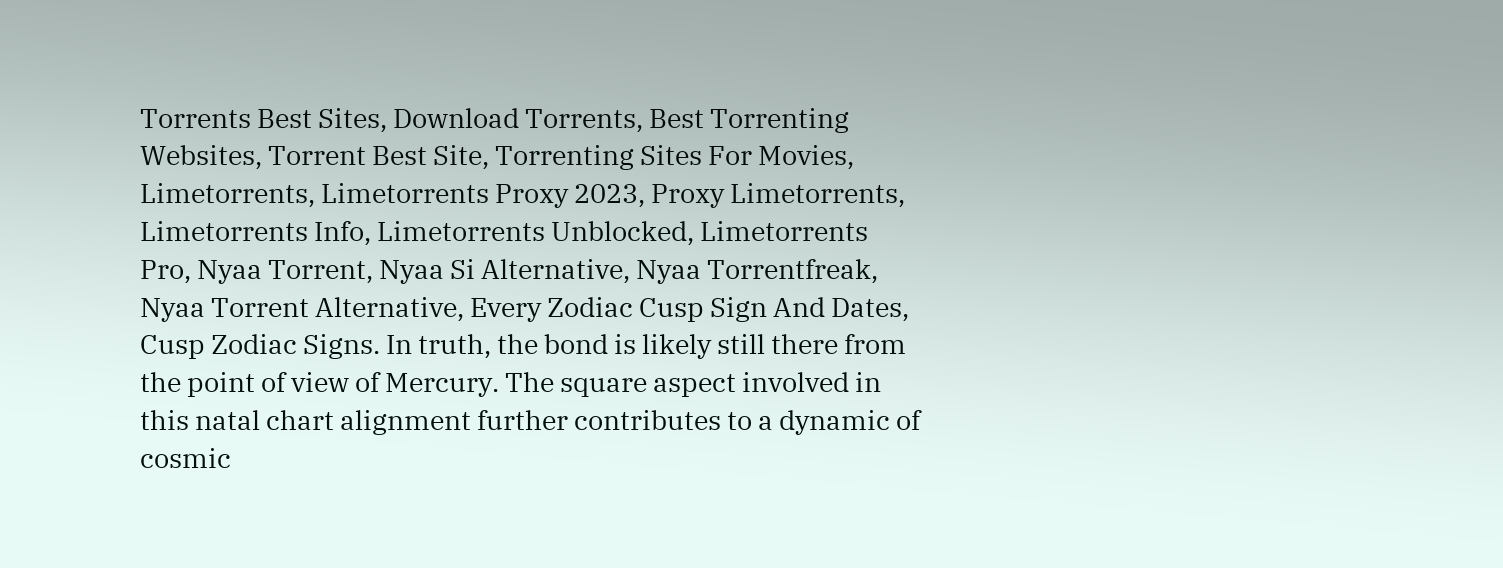Torrents Best Sites, Download Torrents, Best Torrenting Websites, Torrent Best Site, Torrenting Sites For Movies, Limetorrents, Limetorrents Proxy 2023, Proxy Limetorrents, Limetorrents Info, Limetorrents Unblocked, Limetorrents Pro, Nyaa Torrent, Nyaa Si Alternative, Nyaa Torrentfreak, Nyaa Torrent Alternative, Every Zodiac Cusp Sign And Dates, Cusp Zodiac Signs. In truth, the bond is likely still there from the point of view of Mercury. The square aspect involved in this natal chart alignment further contributes to a dynamic of cosmic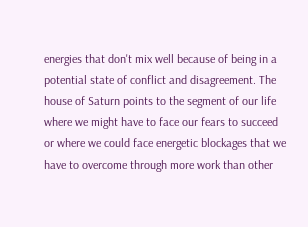energies that don't mix well because of being in a potential state of conflict and disagreement. The house of Saturn points to the segment of our life where we might have to face our fears to succeed or where we could face energetic blockages that we have to overcome through more work than other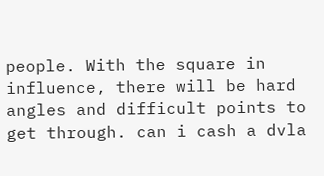people. With the square in influence, there will be hard angles and difficult points to get through. can i cash a dvla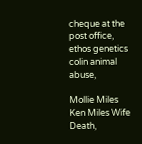cheque at the post office, ethos genetics colin animal abuse,

Mollie Miles Ken Miles Wife Death,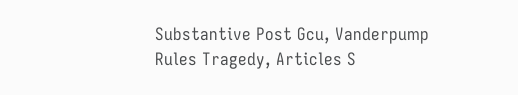Substantive Post Gcu, Vanderpump Rules Tragedy, Articles S